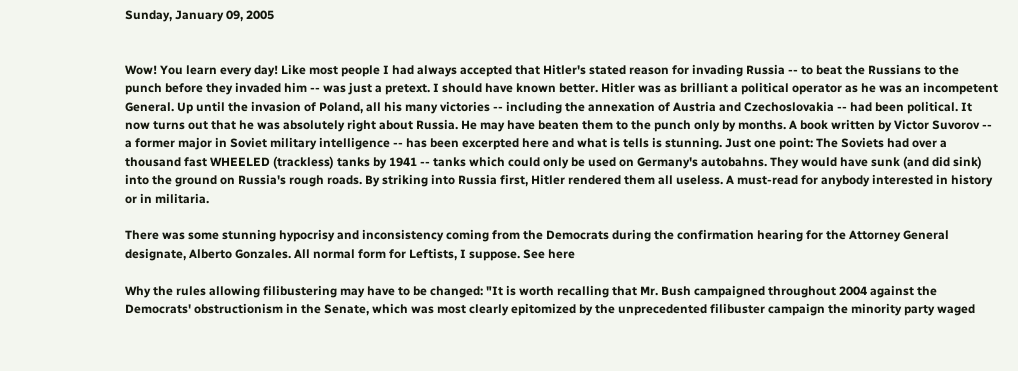Sunday, January 09, 2005


Wow! You learn every day! Like most people I had always accepted that Hitler's stated reason for invading Russia -- to beat the Russians to the punch before they invaded him -- was just a pretext. I should have known better. Hitler was as brilliant a political operator as he was an incompetent General. Up until the invasion of Poland, all his many victories -- including the annexation of Austria and Czechoslovakia -- had been political. It now turns out that he was absolutely right about Russia. He may have beaten them to the punch only by months. A book written by Victor Suvorov -- a former major in Soviet military intelligence -- has been excerpted here and what is tells is stunning. Just one point: The Soviets had over a thousand fast WHEELED (trackless) tanks by 1941 -- tanks which could only be used on Germany's autobahns. They would have sunk (and did sink) into the ground on Russia's rough roads. By striking into Russia first, Hitler rendered them all useless. A must-read for anybody interested in history or in militaria.

There was some stunning hypocrisy and inconsistency coming from the Democrats during the confirmation hearing for the Attorney General designate, Alberto Gonzales. All normal form for Leftists, I suppose. See here

Why the rules allowing filibustering may have to be changed: "It is worth recalling that Mr. Bush campaigned throughout 2004 against the Democrats' obstructionism in the Senate, which was most clearly epitomized by the unprecedented filibuster campaign the minority party waged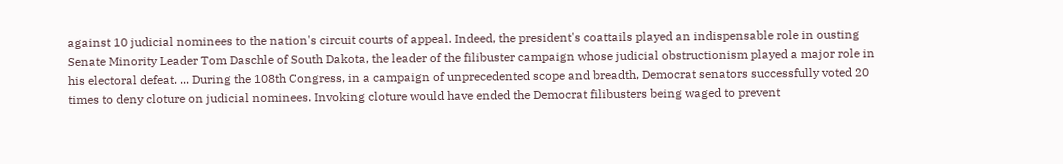against 10 judicial nominees to the nation's circuit courts of appeal. Indeed, the president's coattails played an indispensable role in ousting Senate Minority Leader Tom Daschle of South Dakota, the leader of the filibuster campaign whose judicial obstructionism played a major role in his electoral defeat. ... During the 108th Congress, in a campaign of unprecedented scope and breadth, Democrat senators successfully voted 20 times to deny cloture on judicial nominees. Invoking cloture would have ended the Democrat filibusters being waged to prevent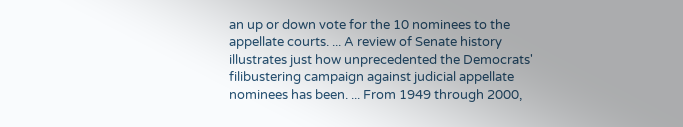an up or down vote for the 10 nominees to the appellate courts. ... A review of Senate history illustrates just how unprecedented the Democrats' filibustering campaign against judicial appellate nominees has been. ... From 1949 through 2000,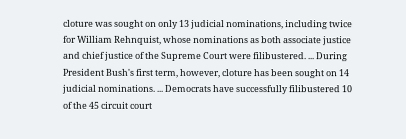cloture was sought on only 13 judicial nominations, including twice for William Rehnquist, whose nominations as both associate justice and chief justice of the Supreme Court were filibustered. ... During President Bush's first term, however, cloture has been sought on 14 judicial nominations. ... Democrats have successfully filibustered 10 of the 45 circuit court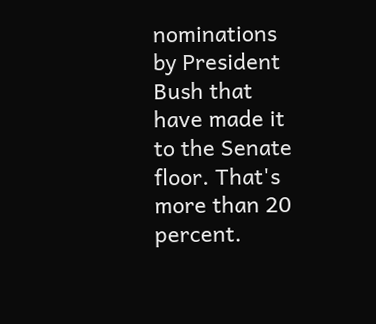nominations by President Bush that have made it to the Senate floor. That's more than 20 percent.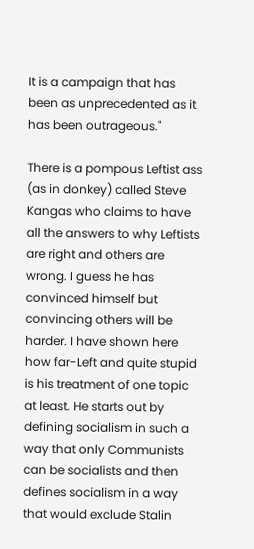It is a campaign that has been as unprecedented as it has been outrageous."

There is a pompous Leftist ass (as in donkey) called Steve Kangas who claims to have all the answers to why Leftists are right and others are wrong. I guess he has convinced himself but convincing others will be harder. I have shown here how far-Left and quite stupid is his treatment of one topic at least. He starts out by defining socialism in such a way that only Communists can be socialists and then defines socialism in a way that would exclude Stalin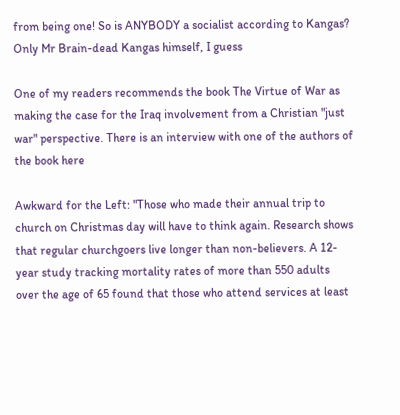from being one! So is ANYBODY a socialist according to Kangas? Only Mr Brain-dead Kangas himself, I guess

One of my readers recommends the book The Virtue of War as making the case for the Iraq involvement from a Christian "just war" perspective. There is an interview with one of the authors of the book here

Awkward for the Left: "Those who made their annual trip to church on Christmas day will have to think again. Research shows that regular churchgoers live longer than non-believers. A 12-year study tracking mortality rates of more than 550 adults over the age of 65 found that those who attend services at least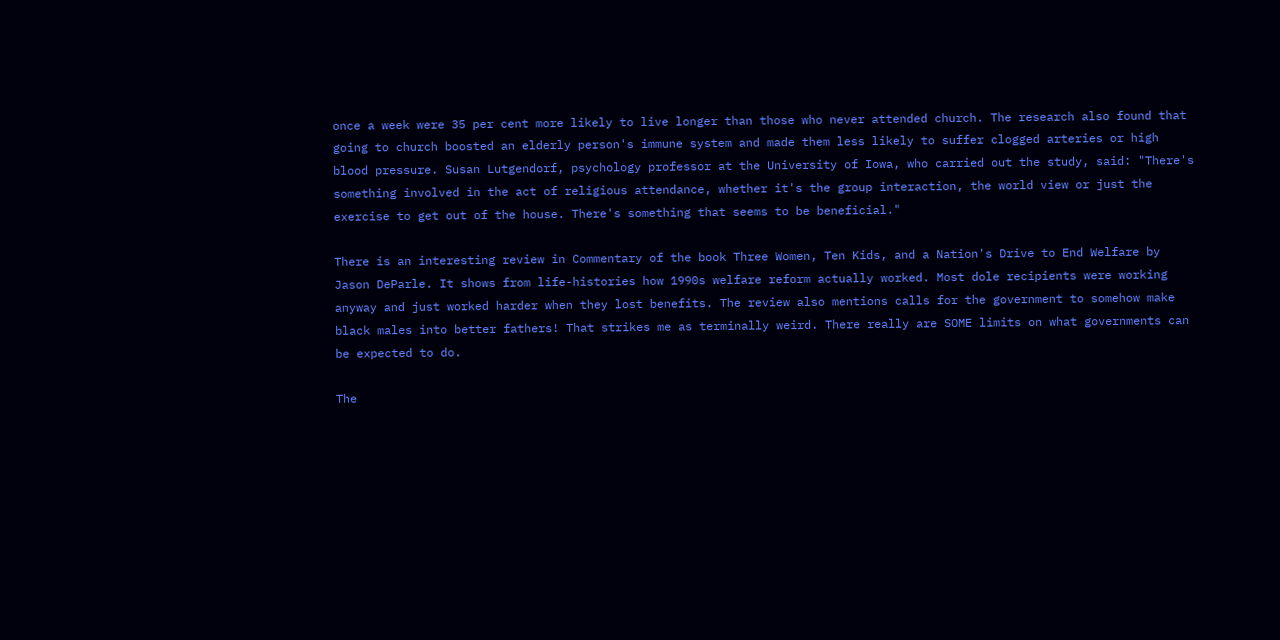once a week were 35 per cent more likely to live longer than those who never attended church. The research also found that going to church boosted an elderly person's immune system and made them less likely to suffer clogged arteries or high blood pressure. Susan Lutgendorf, psychology professor at the University of Iowa, who carried out the study, said: "There's something involved in the act of religious attendance, whether it's the group interaction, the world view or just the exercise to get out of the house. There's something that seems to be beneficial."

There is an interesting review in Commentary of the book Three Women, Ten Kids, and a Nation's Drive to End Welfare by Jason DeParle. It shows from life-histories how 1990s welfare reform actually worked. Most dole recipients were working anyway and just worked harder when they lost benefits. The review also mentions calls for the government to somehow make black males into better fathers! That strikes me as terminally weird. There really are SOME limits on what governments can be expected to do.

The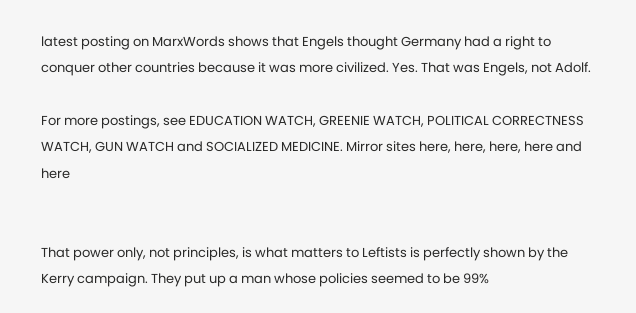latest posting on MarxWords shows that Engels thought Germany had a right to conquer other countries because it was more civilized. Yes. That was Engels, not Adolf.

For more postings, see EDUCATION WATCH, GREENIE WATCH, POLITICAL CORRECTNESS WATCH, GUN WATCH and SOCIALIZED MEDICINE. Mirror sites here, here, here, here and here


That power only, not principles, is what matters to Leftists is perfectly shown by the Kerry campaign. They put up a man whose policies seemed to be 99%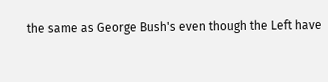the same as George Bush's even though the Left have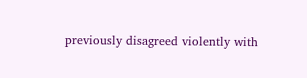previously disagreed violently with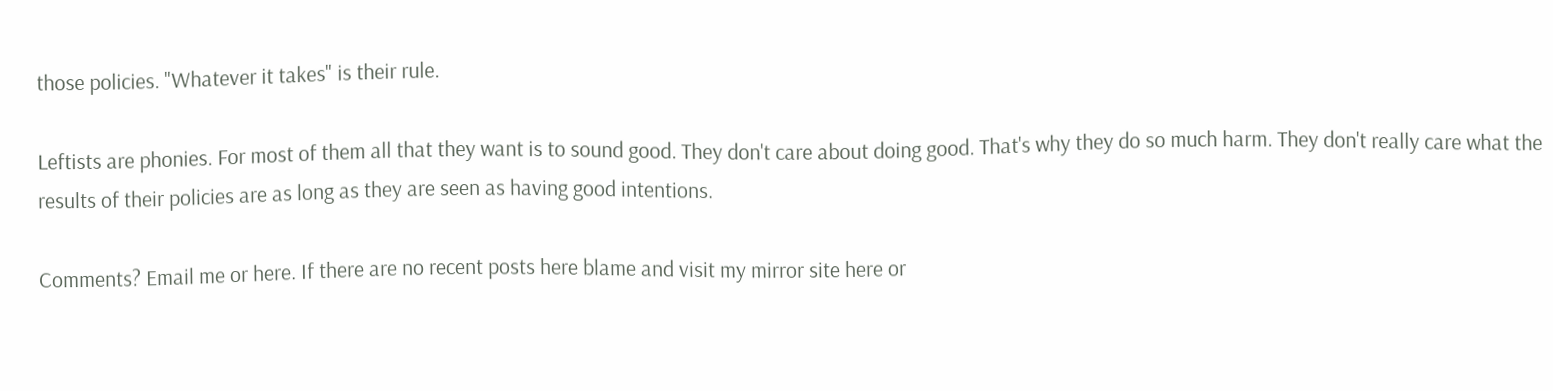those policies. "Whatever it takes" is their rule.

Leftists are phonies. For most of them all that they want is to sound good. They don't care about doing good. That's why they do so much harm. They don't really care what the results of their policies are as long as they are seen as having good intentions.

Comments? Email me or here. If there are no recent posts here blame and visit my mirror site here or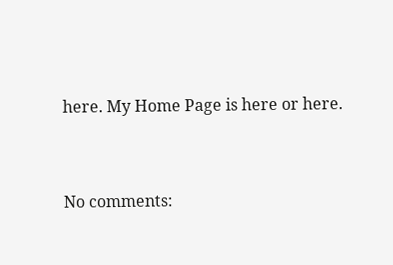here. My Home Page is here or here.


No comments: